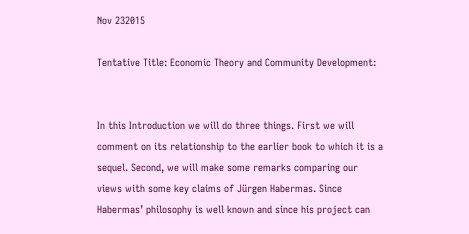Nov 232015

Tentative Title: Economic Theory and Community Development:


In this Introduction we will do three things. First we will comment on its relationship to the earlier book to which it is a sequel. Second, we will make some remarks comparing our views with some key claims of Jürgen Habermas. Since Habermas’ philosophy is well known and since his project can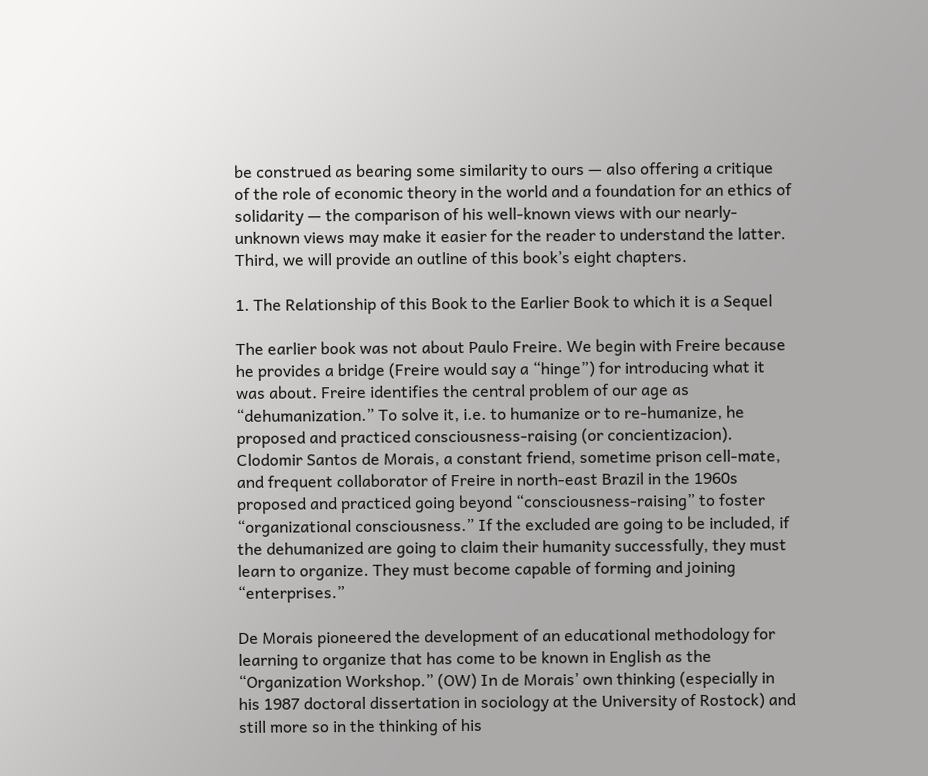be construed as bearing some similarity to ours — also offering a critique of the role of economic theory in the world and a foundation for an ethics of solidarity — the comparison of his well-known views with our nearly-unknown views may make it easier for the reader to understand the latter. Third, we will provide an outline of this book’s eight chapters.

1. The Relationship of this Book to the Earlier Book to which it is a Sequel

The earlier book was not about Paulo Freire. We begin with Freire because he provides a bridge (Freire would say a “hinge”) for introducing what it was about. Freire identifies the central problem of our age as “dehumanization.” To solve it, i.e. to humanize or to re-humanize, he proposed and practiced consciousness-raising (or concientizacion). Clodomir Santos de Morais, a constant friend, sometime prison cell-mate, and frequent collaborator of Freire in north-east Brazil in the 1960s proposed and practiced going beyond “consciousness-raising” to foster “organizational consciousness.” If the excluded are going to be included, if the dehumanized are going to claim their humanity successfully, they must learn to organize. They must become capable of forming and joining “enterprises.”

De Morais pioneered the development of an educational methodology for learning to organize that has come to be known in English as the “Organization Workshop.” (OW) In de Morais’ own thinking (especially in his 1987 doctoral dissertation in sociology at the University of Rostock) and still more so in the thinking of his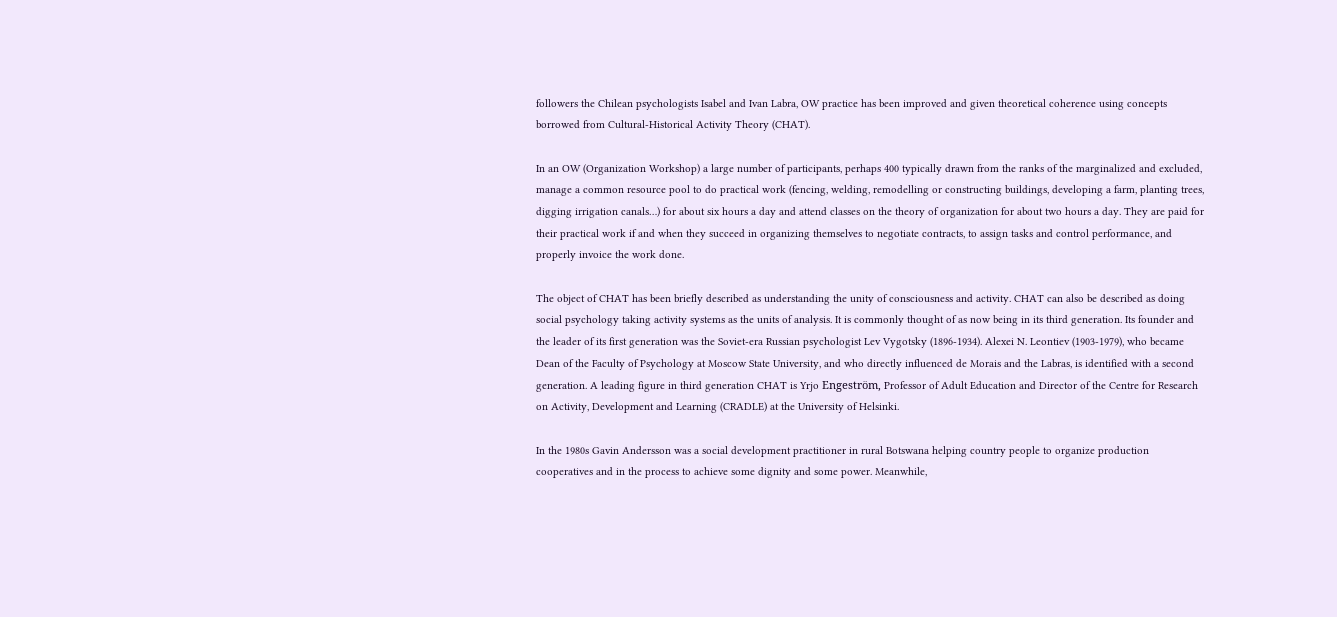followers the Chilean psychologists Isabel and Ivan Labra, OW practice has been improved and given theoretical coherence using concepts borrowed from Cultural-Historical Activity Theory (CHAT).

In an OW (Organization Workshop) a large number of participants, perhaps 400 typically drawn from the ranks of the marginalized and excluded, manage a common resource pool to do practical work (fencing, welding, remodelling or constructing buildings, developing a farm, planting trees, digging irrigation canals…) for about six hours a day and attend classes on the theory of organization for about two hours a day. They are paid for their practical work if and when they succeed in organizing themselves to negotiate contracts, to assign tasks and control performance, and properly invoice the work done.

The object of CHAT has been briefly described as understanding the unity of consciousness and activity. CHAT can also be described as doing social psychology taking activity systems as the units of analysis. It is commonly thought of as now being in its third generation. Its founder and the leader of its first generation was the Soviet-era Russian psychologist Lev Vygotsky (1896-1934). Alexei N. Leontiev (1903-1979), who became Dean of the Faculty of Psychology at Moscow State University, and who directly influenced de Morais and the Labras, is identified with a second generation. A leading figure in third generation CHAT is Yrjo Engeström, Professor of Adult Education and Director of the Centre for Research on Activity, Development and Learning (CRADLE) at the University of Helsinki.

In the 1980s Gavin Andersson was a social development practitioner in rural Botswana helping country people to organize production cooperatives and in the process to achieve some dignity and some power. Meanwhile,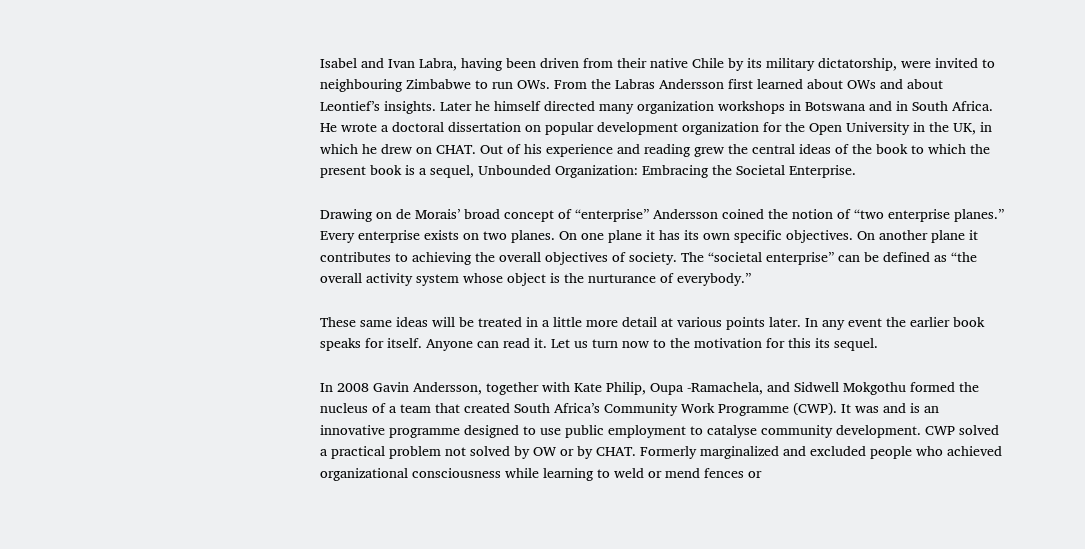Isabel and Ivan Labra, having been driven from their native Chile by its military dictatorship, were invited to neighbouring Zimbabwe to run OWs. From the Labras Andersson first learned about OWs and about Leontief’s insights. Later he himself directed many organization workshops in Botswana and in South Africa. He wrote a doctoral dissertation on popular development organization for the Open University in the UK, in which he drew on CHAT. Out of his experience and reading grew the central ideas of the book to which the present book is a sequel, Unbounded Organization: Embracing the Societal Enterprise.

Drawing on de Morais’ broad concept of “enterprise” Andersson coined the notion of “two enterprise planes.” Every enterprise exists on two planes. On one plane it has its own specific objectives. On another plane it contributes to achieving the overall objectives of society. The “societal enterprise” can be defined as “the overall activity system whose object is the nurturance of everybody.”

These same ideas will be treated in a little more detail at various points later. In any event the earlier book speaks for itself. Anyone can read it. Let us turn now to the motivation for this its sequel.

In 2008 Gavin Andersson, together with Kate Philip, Oupa -Ramachela, and Sidwell Mokgothu formed the nucleus of a team that created South Africa’s Community Work Programme (CWP). It was and is an innovative programme designed to use public employment to catalyse community development. CWP solved a practical problem not solved by OW or by CHAT. Formerly marginalized and excluded people who achieved organizational consciousness while learning to weld or mend fences or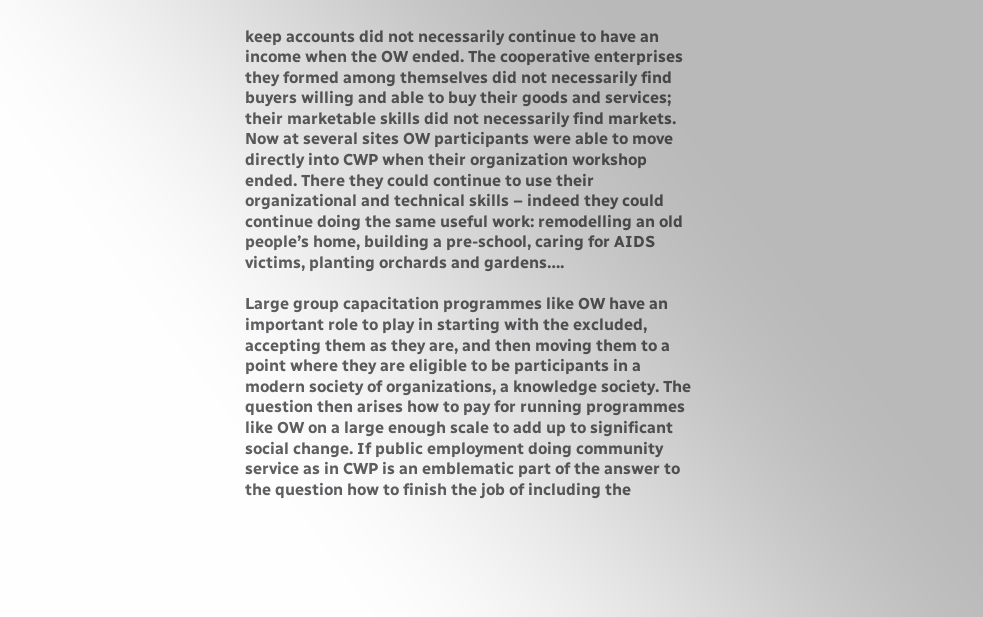keep accounts did not necessarily continue to have an income when the OW ended. The cooperative enterprises they formed among themselves did not necessarily find buyers willing and able to buy their goods and services; their marketable skills did not necessarily find markets. Now at several sites OW participants were able to move directly into CWP when their organization workshop ended. There they could continue to use their organizational and technical skills – indeed they could continue doing the same useful work: remodelling an old people’s home, building a pre-school, caring for AIDS victims, planting orchards and gardens….

Large group capacitation programmes like OW have an important role to play in starting with the excluded, accepting them as they are, and then moving them to a point where they are eligible to be participants in a modern society of organizations, a knowledge society. The question then arises how to pay for running programmes like OW on a large enough scale to add up to significant social change. If public employment doing community service as in CWP is an emblematic part of the answer to the question how to finish the job of including the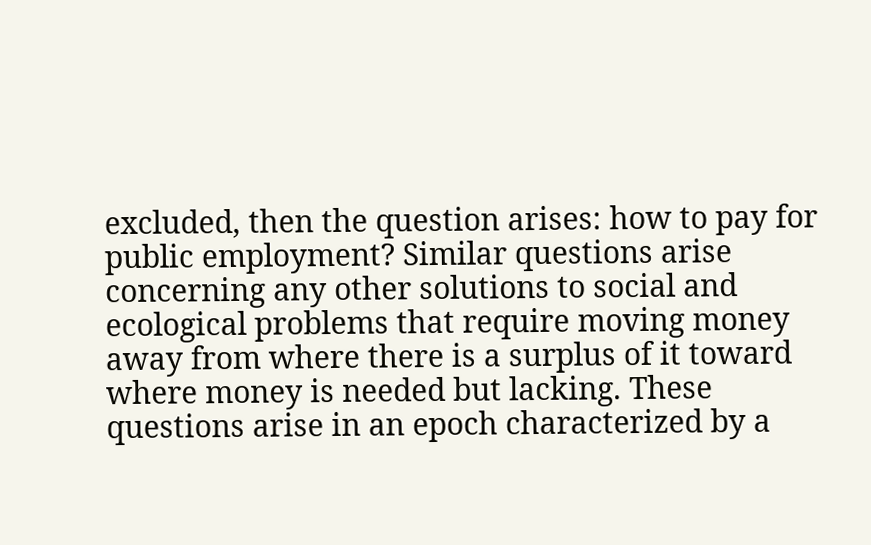excluded, then the question arises: how to pay for public employment? Similar questions arise concerning any other solutions to social and ecological problems that require moving money away from where there is a surplus of it toward where money is needed but lacking. These questions arise in an epoch characterized by a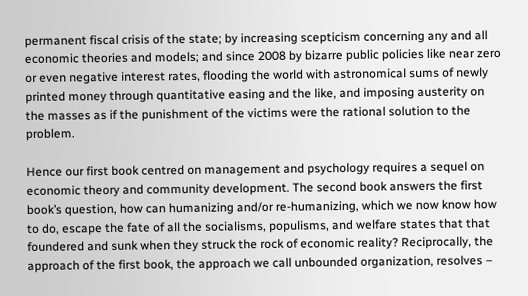permanent fiscal crisis of the state; by increasing scepticism concerning any and all economic theories and models; and since 2008 by bizarre public policies like near zero or even negative interest rates, flooding the world with astronomical sums of newly printed money through quantitative easing and the like, and imposing austerity on the masses as if the punishment of the victims were the rational solution to the problem.

Hence our first book centred on management and psychology requires a sequel on economic theory and community development. The second book answers the first book’s question, how can humanizing and/or re-humanizing, which we now know how to do, escape the fate of all the socialisms, populisms, and welfare states that that foundered and sunk when they struck the rock of economic reality? Reciprocally, the approach of the first book, the approach we call unbounded organization, resolves –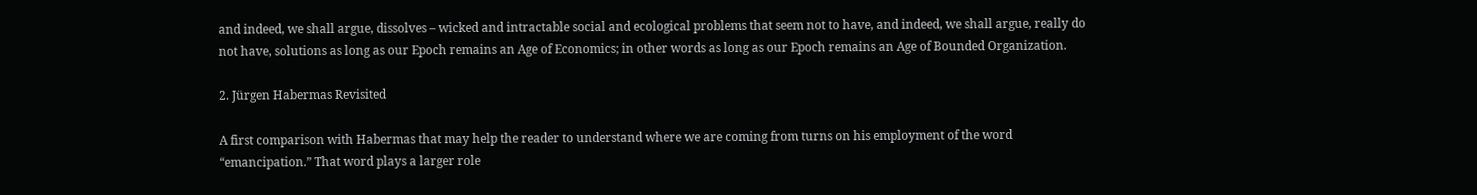and indeed, we shall argue, dissolves – wicked and intractable social and ecological problems that seem not to have, and indeed, we shall argue, really do not have, solutions as long as our Epoch remains an Age of Economics; in other words as long as our Epoch remains an Age of Bounded Organization.

2. Jürgen Habermas Revisited

A first comparison with Habermas that may help the reader to understand where we are coming from turns on his employment of the word “emancipation.” That word plays a larger role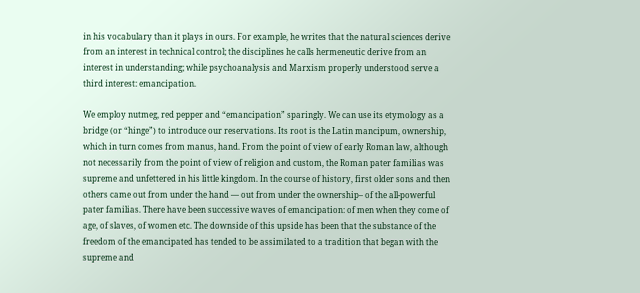in his vocabulary than it plays in ours. For example, he writes that the natural sciences derive from an interest in technical control; the disciplines he calls hermeneutic derive from an interest in understanding; while psychoanalysis and Marxism properly understood serve a third interest: emancipation.

We employ nutmeg, red pepper and “emancipation” sparingly. We can use its etymology as a bridge (or “hinge”) to introduce our reservations. Its root is the Latin mancipum, ownership, which in turn comes from manus, hand. From the point of view of early Roman law, although not necessarily from the point of view of religion and custom, the Roman pater familias was supreme and unfettered in his little kingdom. In the course of history, first older sons and then others came out from under the hand — out from under the ownership– of the all-powerful pater familias. There have been successive waves of emancipation: of men when they come of age, of slaves, of women etc. The downside of this upside has been that the substance of the freedom of the emancipated has tended to be assimilated to a tradition that began with the supreme and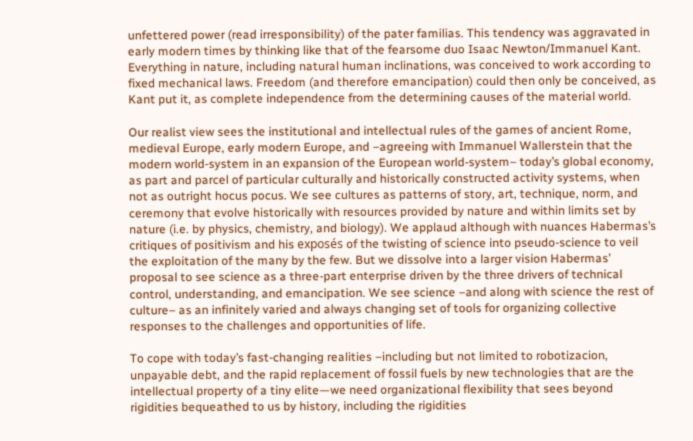unfettered power (read irresponsibility) of the pater familias. This tendency was aggravated in early modern times by thinking like that of the fearsome duo Isaac Newton/Immanuel Kant. Everything in nature, including natural human inclinations, was conceived to work according to fixed mechanical laws. Freedom (and therefore emancipation) could then only be conceived, as Kant put it, as complete independence from the determining causes of the material world.

Our realist view sees the institutional and intellectual rules of the games of ancient Rome, medieval Europe, early modern Europe, and –agreeing with Immanuel Wallerstein that the modern world-system in an expansion of the European world-system– today’s global economy, as part and parcel of particular culturally and historically constructed activity systems, when not as outright hocus pocus. We see cultures as patterns of story, art, technique, norm, and ceremony that evolve historically with resources provided by nature and within limits set by nature (i.e. by physics, chemistry, and biology). We applaud although with nuances Habermas’s critiques of positivism and his exposés of the twisting of science into pseudo-science to veil the exploitation of the many by the few. But we dissolve into a larger vision Habermas’ proposal to see science as a three-part enterprise driven by the three drivers of technical control, understanding, and emancipation. We see science –and along with science the rest of culture– as an infinitely varied and always changing set of tools for organizing collective responses to the challenges and opportunities of life.

To cope with today’s fast-changing realities –including but not limited to robotizacion, unpayable debt, and the rapid replacement of fossil fuels by new technologies that are the intellectual property of a tiny elite—we need organizational flexibility that sees beyond rigidities bequeathed to us by history, including the rigidities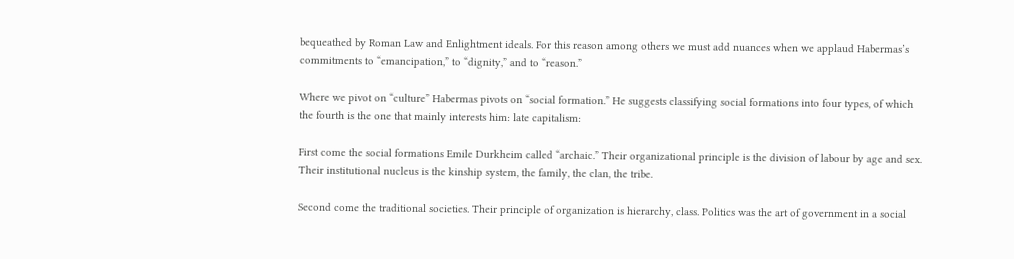bequeathed by Roman Law and Enlightment ideals. For this reason among others we must add nuances when we applaud Habermas’s commitments to “emancipation,” to “dignity,” and to “reason.”

Where we pivot on “culture” Habermas pivots on “social formation.” He suggests classifying social formations into four types, of which the fourth is the one that mainly interests him: late capitalism:

First come the social formations Emile Durkheim called “archaic.” Their organizational principle is the division of labour by age and sex. Their institutional nucleus is the kinship system, the family, the clan, the tribe.

Second come the traditional societies. Their principle of organization is hierarchy, class. Politics was the art of government in a social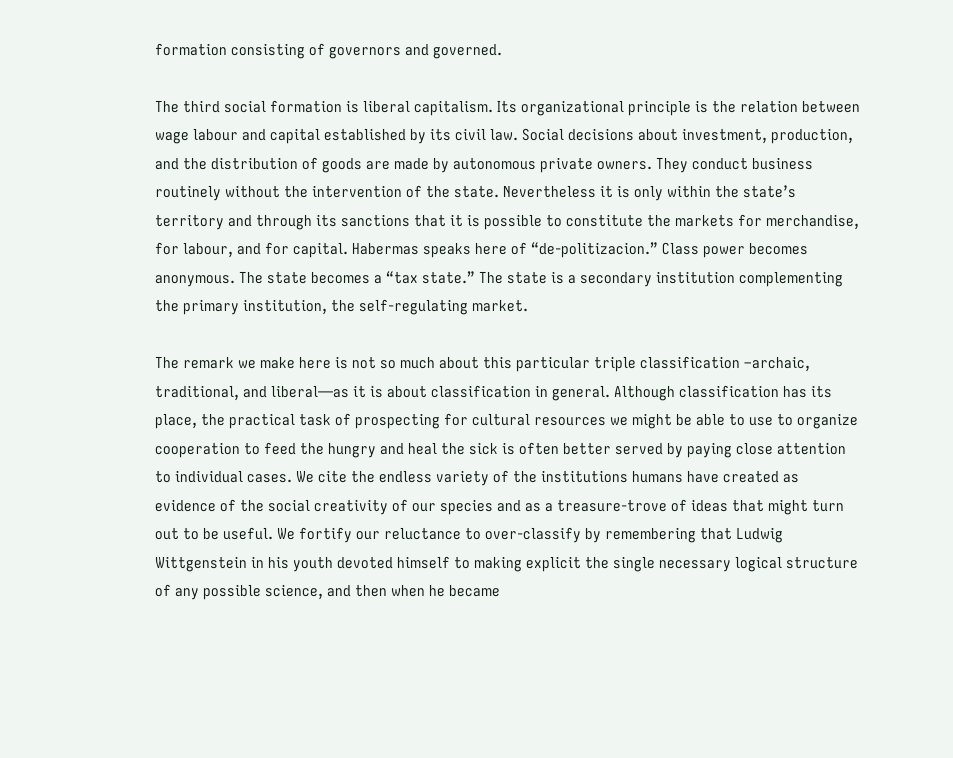formation consisting of governors and governed.

The third social formation is liberal capitalism. Its organizational principle is the relation between wage labour and capital established by its civil law. Social decisions about investment, production, and the distribution of goods are made by autonomous private owners. They conduct business routinely without the intervention of the state. Nevertheless it is only within the state’s territory and through its sanctions that it is possible to constitute the markets for merchandise, for labour, and for capital. Habermas speaks here of “de-politizacion.” Class power becomes anonymous. The state becomes a “tax state.” The state is a secondary institution complementing the primary institution, the self-regulating market.

The remark we make here is not so much about this particular triple classification –archaic, traditional, and liberal—as it is about classification in general. Although classification has its place, the practical task of prospecting for cultural resources we might be able to use to organize cooperation to feed the hungry and heal the sick is often better served by paying close attention to individual cases. We cite the endless variety of the institutions humans have created as evidence of the social creativity of our species and as a treasure-trove of ideas that might turn out to be useful. We fortify our reluctance to over-classify by remembering that Ludwig Wittgenstein in his youth devoted himself to making explicit the single necessary logical structure of any possible science, and then when he became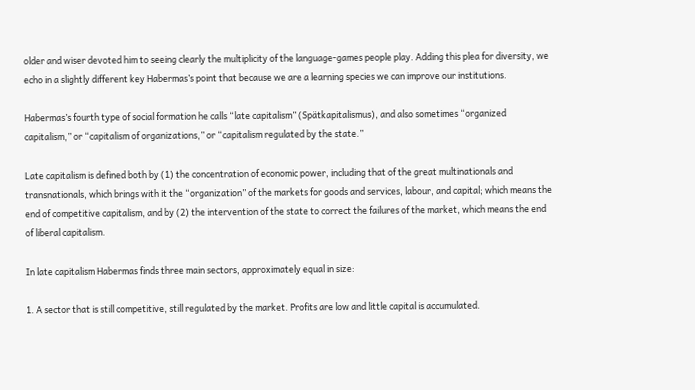older and wiser devoted him to seeing clearly the multiplicity of the language-games people play. Adding this plea for diversity, we echo in a slightly different key Habermas’s point that because we are a learning species we can improve our institutions.

Habermas’s fourth type of social formation he calls “late capitalism” (Spätkapitalismus), and also sometimes “organized capitalism,” or “capitalism of organizations,” or “capitalism regulated by the state.”

Late capitalism is defined both by (1) the concentration of economic power, including that of the great multinationals and transnationals, which brings with it the “organization” of the markets for goods and services, labour, and capital; which means the end of competitive capitalism, and by (2) the intervention of the state to correct the failures of the market, which means the end of liberal capitalism.

In late capitalism Habermas finds three main sectors, approximately equal in size:

1. A sector that is still competitive, still regulated by the market. Profits are low and little capital is accumulated.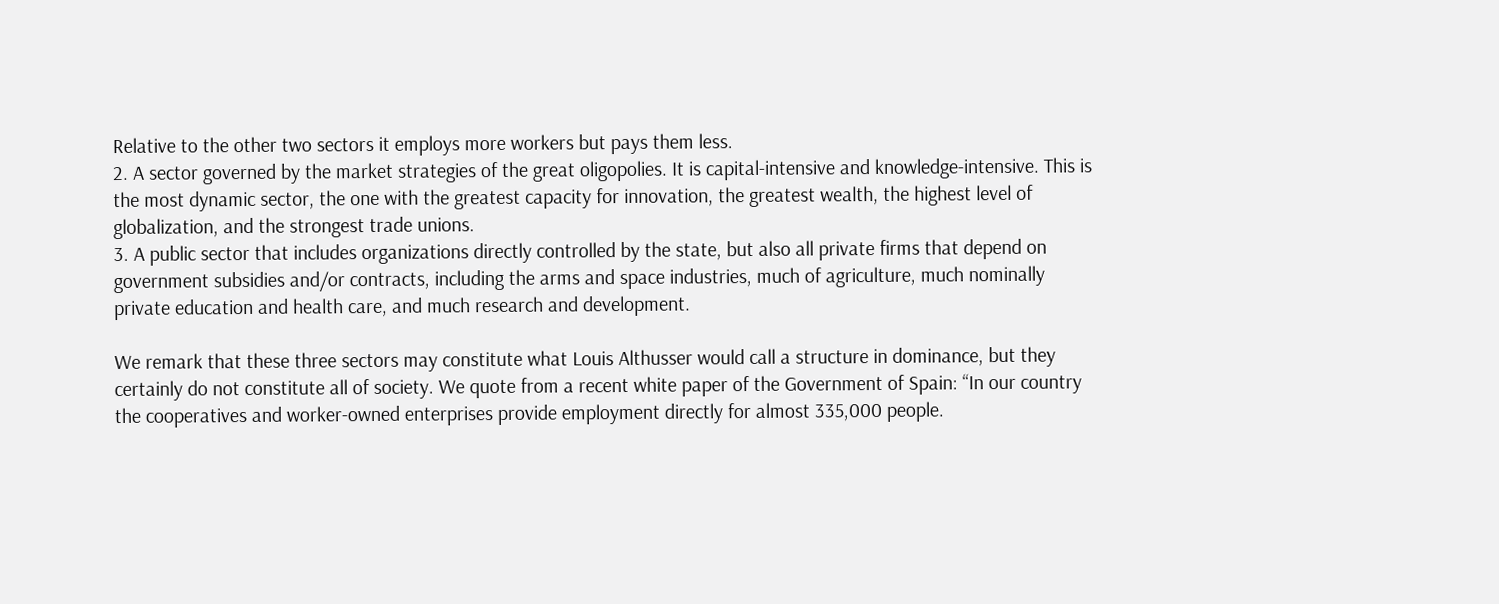Relative to the other two sectors it employs more workers but pays them less.
2. A sector governed by the market strategies of the great oligopolies. It is capital-intensive and knowledge-intensive. This is the most dynamic sector, the one with the greatest capacity for innovation, the greatest wealth, the highest level of globalization, and the strongest trade unions.
3. A public sector that includes organizations directly controlled by the state, but also all private firms that depend on government subsidies and/or contracts, including the arms and space industries, much of agriculture, much nominally private education and health care, and much research and development.

We remark that these three sectors may constitute what Louis Althusser would call a structure in dominance, but they certainly do not constitute all of society. We quote from a recent white paper of the Government of Spain: “In our country the cooperatives and worker-owned enterprises provide employment directly for almost 335,000 people.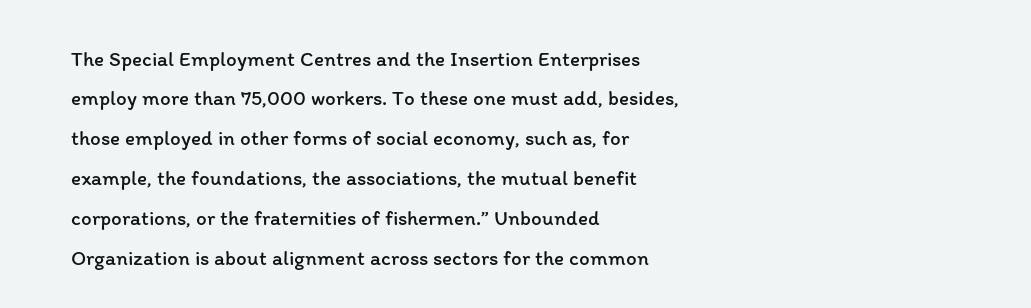The Special Employment Centres and the Insertion Enterprises employ more than 75,000 workers. To these one must add, besides, those employed in other forms of social economy, such as, for example, the foundations, the associations, the mutual benefit corporations, or the fraternities of fishermen.” Unbounded Organization is about alignment across sectors for the common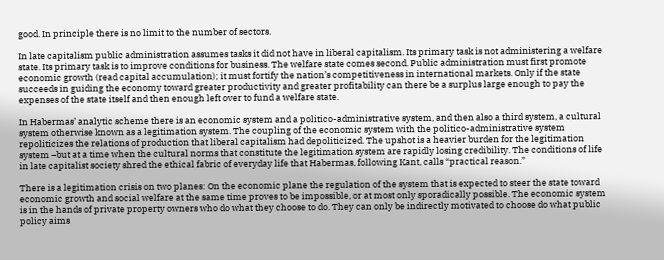good. In principle there is no limit to the number of sectors.

In late capitalism public administration assumes tasks it did not have in liberal capitalism. Its primary task is not administering a welfare state. Its primary task is to improve conditions for business. The welfare state comes second. Public administration must first promote economic growth (read capital accumulation); it must fortify the nation’s competitiveness in international markets. Only if the state succeeds in guiding the economy toward greater productivity and greater profitability can there be a surplus large enough to pay the expenses of the state itself and then enough left over to fund a welfare state.

In Habermas’ analytic scheme there is an economic system and a politico-administrative system, and then also a third system, a cultural system otherwise known as a legitimation system. The coupling of the economic system with the politico-administrative system repoliticizes the relations of production that liberal capitalism had depoliticized. The upshot is a heavier burden for the legitimation system –but at a time when the cultural norms that constitute the legitimation system are rapidly losing credibility. The conditions of life in late capitalist society shred the ethical fabric of everyday life that Habermas, following Kant, calls “practical reason.”

There is a legitimation crisis on two planes: On the economic plane the regulation of the system that is expected to steer the state toward economic growth and social welfare at the same time proves to be impossible, or at most only sporadically possible. The economic system is in the hands of private property owners who do what they choose to do. They can only be indirectly motivated to choose do what public policy aims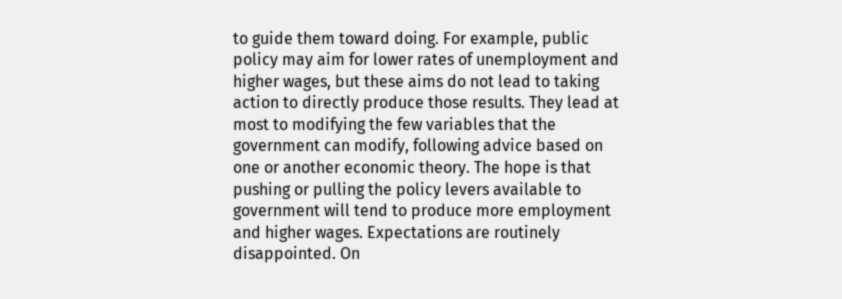to guide them toward doing. For example, public policy may aim for lower rates of unemployment and higher wages, but these aims do not lead to taking action to directly produce those results. They lead at most to modifying the few variables that the government can modify, following advice based on one or another economic theory. The hope is that pushing or pulling the policy levers available to government will tend to produce more employment and higher wages. Expectations are routinely disappointed. On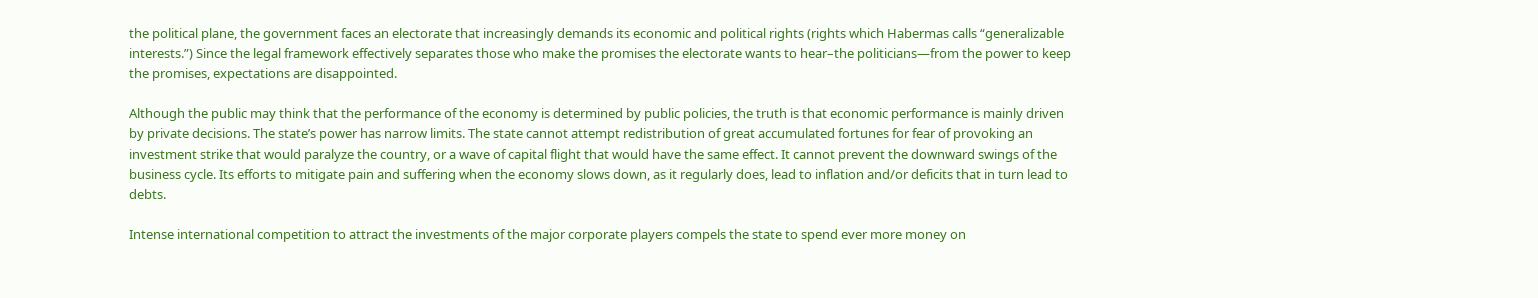the political plane, the government faces an electorate that increasingly demands its economic and political rights (rights which Habermas calls “generalizable interests.”) Since the legal framework effectively separates those who make the promises the electorate wants to hear–the politicians—from the power to keep the promises, expectations are disappointed.

Although the public may think that the performance of the economy is determined by public policies, the truth is that economic performance is mainly driven by private decisions. The state’s power has narrow limits. The state cannot attempt redistribution of great accumulated fortunes for fear of provoking an investment strike that would paralyze the country, or a wave of capital flight that would have the same effect. It cannot prevent the downward swings of the business cycle. Its efforts to mitigate pain and suffering when the economy slows down, as it regularly does, lead to inflation and/or deficits that in turn lead to debts.

Intense international competition to attract the investments of the major corporate players compels the state to spend ever more money on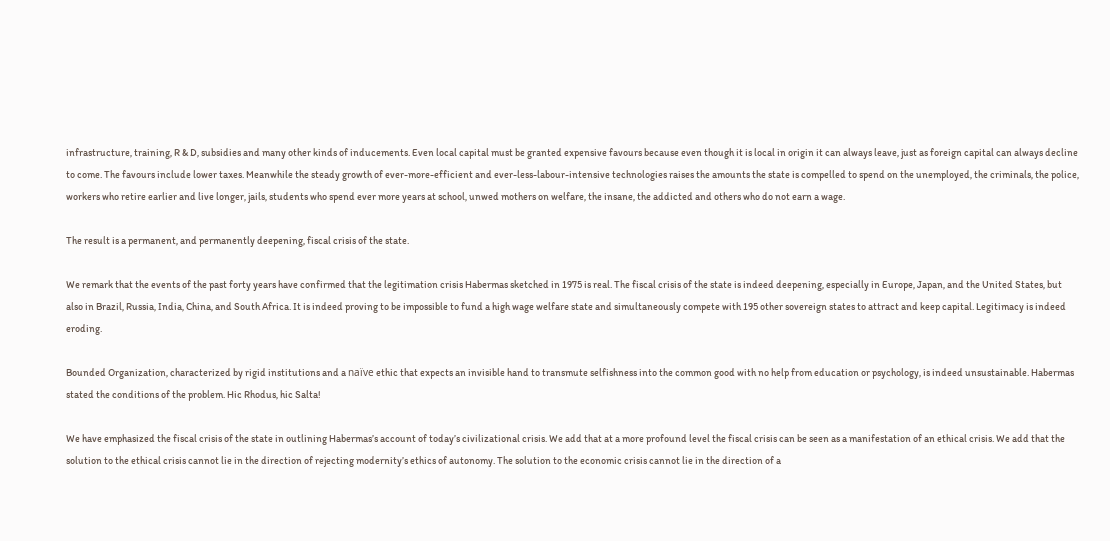infrastructure, training, R & D, subsidies and many other kinds of inducements. Even local capital must be granted expensive favours because even though it is local in origin it can always leave, just as foreign capital can always decline to come. The favours include lower taxes. Meanwhile the steady growth of ever-more-efficient and ever-less-labour-intensive technologies raises the amounts the state is compelled to spend on the unemployed, the criminals, the police, workers who retire earlier and live longer, jails, students who spend ever more years at school, unwed mothers on welfare, the insane, the addicted and others who do not earn a wage.

The result is a permanent, and permanently deepening, fiscal crisis of the state.

We remark that the events of the past forty years have confirmed that the legitimation crisis Habermas sketched in 1975 is real. The fiscal crisis of the state is indeed deepening, especially in Europe, Japan, and the United States, but also in Brazil, Russia, India, China, and South Africa. It is indeed proving to be impossible to fund a high wage welfare state and simultaneously compete with 195 other sovereign states to attract and keep capital. Legitimacy is indeed eroding.

Bounded Organization, characterized by rigid institutions and a naïve ethic that expects an invisible hand to transmute selfishness into the common good with no help from education or psychology, is indeed unsustainable. Habermas stated the conditions of the problem. Hic Rhodus, hic Salta!

We have emphasized the fiscal crisis of the state in outlining Habermas’s account of today’s civilizational crisis. We add that at a more profound level the fiscal crisis can be seen as a manifestation of an ethical crisis. We add that the solution to the ethical crisis cannot lie in the direction of rejecting modernity’s ethics of autonomy. The solution to the economic crisis cannot lie in the direction of a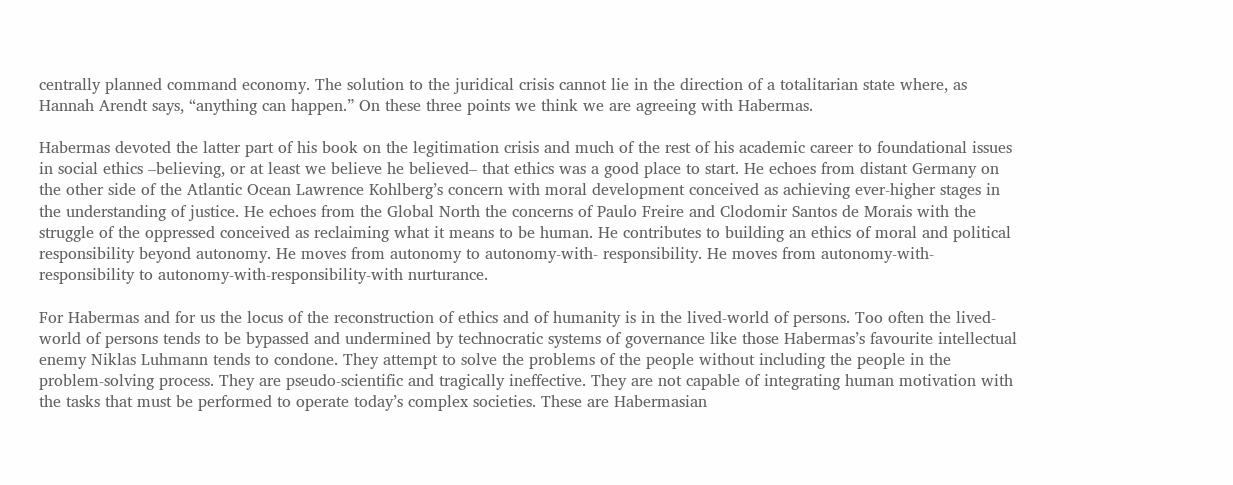centrally planned command economy. The solution to the juridical crisis cannot lie in the direction of a totalitarian state where, as Hannah Arendt says, “anything can happen.” On these three points we think we are agreeing with Habermas.

Habermas devoted the latter part of his book on the legitimation crisis and much of the rest of his academic career to foundational issues in social ethics –believing, or at least we believe he believed– that ethics was a good place to start. He echoes from distant Germany on the other side of the Atlantic Ocean Lawrence Kohlberg’s concern with moral development conceived as achieving ever-higher stages in the understanding of justice. He echoes from the Global North the concerns of Paulo Freire and Clodomir Santos de Morais with the struggle of the oppressed conceived as reclaiming what it means to be human. He contributes to building an ethics of moral and political responsibility beyond autonomy. He moves from autonomy to autonomy-with- responsibility. He moves from autonomy-with-responsibility to autonomy-with-responsibility-with nurturance.

For Habermas and for us the locus of the reconstruction of ethics and of humanity is in the lived-world of persons. Too often the lived-world of persons tends to be bypassed and undermined by technocratic systems of governance like those Habermas’s favourite intellectual enemy Niklas Luhmann tends to condone. They attempt to solve the problems of the people without including the people in the problem-solving process. They are pseudo-scientific and tragically ineffective. They are not capable of integrating human motivation with the tasks that must be performed to operate today’s complex societies. These are Habermasian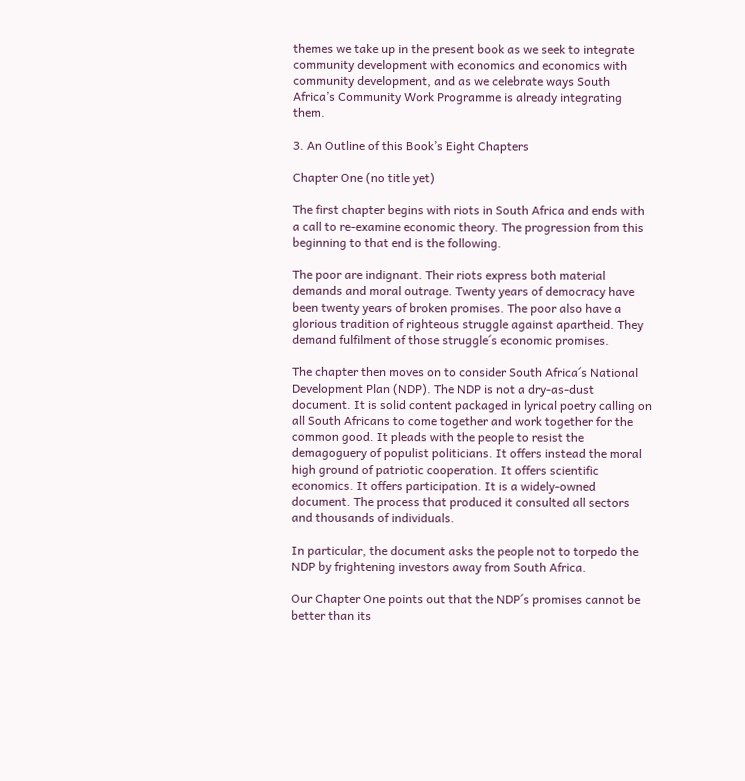themes we take up in the present book as we seek to integrate community development with economics and economics with community development, and as we celebrate ways South Africa’s Community Work Programme is already integrating them.

3. An Outline of this Book’s Eight Chapters

Chapter One (no title yet)

The first chapter begins with riots in South Africa and ends with a call to re-examine economic theory. The progression from this beginning to that end is the following.

The poor are indignant. Their riots express both material demands and moral outrage. Twenty years of democracy have been twenty years of broken promises. The poor also have a glorious tradition of righteous struggle against apartheid. They demand fulfilment of those struggle´s economic promises.

The chapter then moves on to consider South Africa´s National Development Plan (NDP). The NDP is not a dry-as-dust document. It is solid content packaged in lyrical poetry calling on all South Africans to come together and work together for the common good. It pleads with the people to resist the demagoguery of populist politicians. It offers instead the moral high ground of patriotic cooperation. It offers scientific economics. It offers participation. It is a widely-owned document. The process that produced it consulted all sectors and thousands of individuals.

In particular, the document asks the people not to torpedo the NDP by frightening investors away from South Africa.

Our Chapter One points out that the NDP´s promises cannot be better than its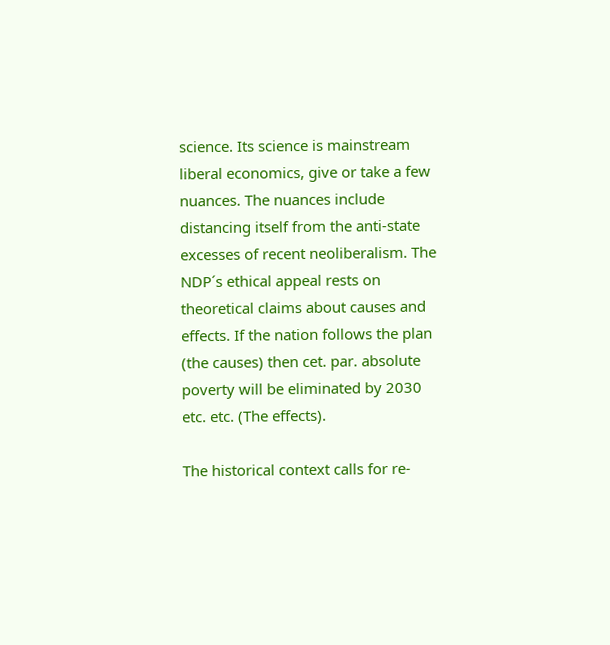science. Its science is mainstream liberal economics, give or take a few nuances. The nuances include distancing itself from the anti-state excesses of recent neoliberalism. The NDP´s ethical appeal rests on theoretical claims about causes and effects. If the nation follows the plan (the causes) then cet. par. absolute poverty will be eliminated by 2030 etc. etc. (The effects).

The historical context calls for re-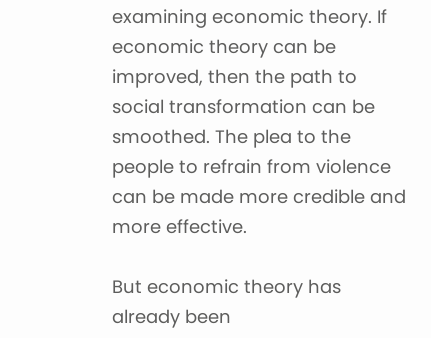examining economic theory. If economic theory can be improved, then the path to social transformation can be smoothed. The plea to the people to refrain from violence can be made more credible and more effective.

But economic theory has already been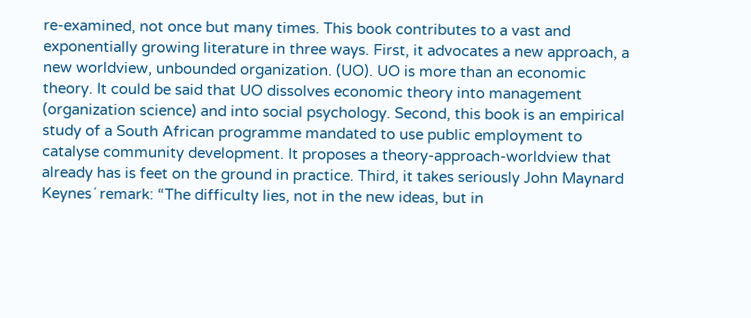re-examined, not once but many times. This book contributes to a vast and exponentially growing literature in three ways. First, it advocates a new approach, a new worldview, unbounded organization. (UO). UO is more than an economic theory. It could be said that UO dissolves economic theory into management (organization science) and into social psychology. Second, this book is an empirical study of a South African programme mandated to use public employment to catalyse community development. It proposes a theory-approach-worldview that already has is feet on the ground in practice. Third, it takes seriously John Maynard Keynes´ remark: “The difficulty lies, not in the new ideas, but in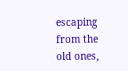escaping from the old ones,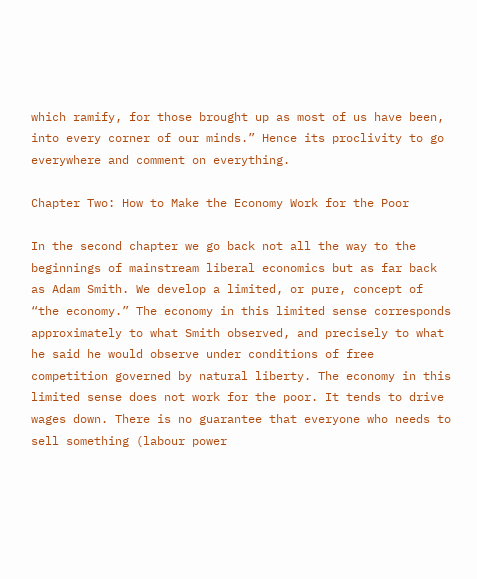which ramify, for those brought up as most of us have been, into every corner of our minds.” Hence its proclivity to go everywhere and comment on everything.

Chapter Two: How to Make the Economy Work for the Poor

In the second chapter we go back not all the way to the beginnings of mainstream liberal economics but as far back as Adam Smith. We develop a limited, or pure, concept of “the economy.” The economy in this limited sense corresponds approximately to what Smith observed, and precisely to what he said he would observe under conditions of free competition governed by natural liberty. The economy in this limited sense does not work for the poor. It tends to drive wages down. There is no guarantee that everyone who needs to sell something (labour power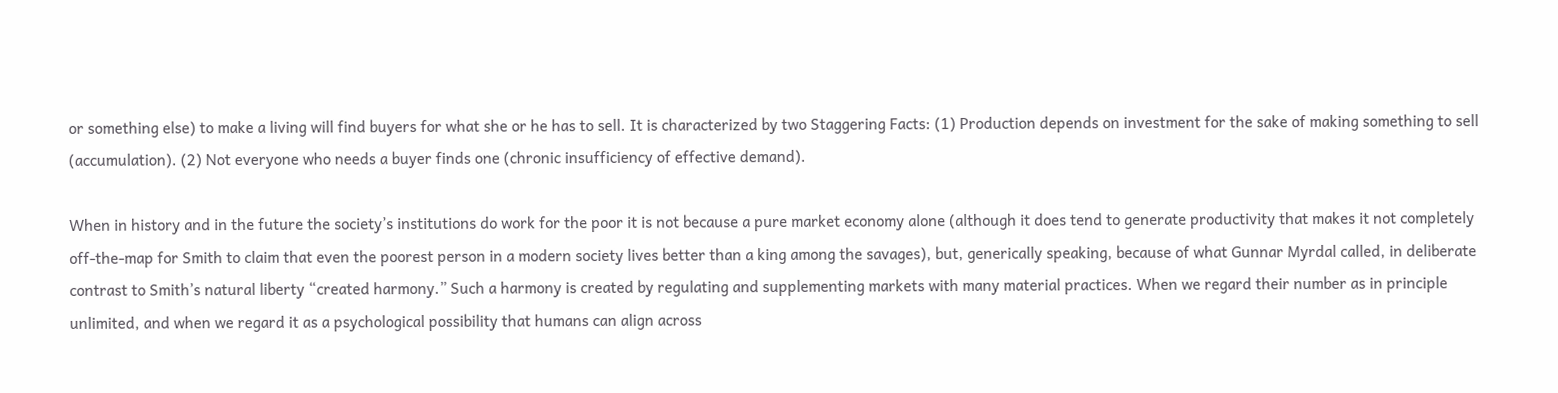or something else) to make a living will find buyers for what she or he has to sell. It is characterized by two Staggering Facts: (1) Production depends on investment for the sake of making something to sell (accumulation). (2) Not everyone who needs a buyer finds one (chronic insufficiency of effective demand).

When in history and in the future the society’s institutions do work for the poor it is not because a pure market economy alone (although it does tend to generate productivity that makes it not completely off-the-map for Smith to claim that even the poorest person in a modern society lives better than a king among the savages), but, generically speaking, because of what Gunnar Myrdal called, in deliberate contrast to Smith’s natural liberty “created harmony.” Such a harmony is created by regulating and supplementing markets with many material practices. When we regard their number as in principle unlimited, and when we regard it as a psychological possibility that humans can align across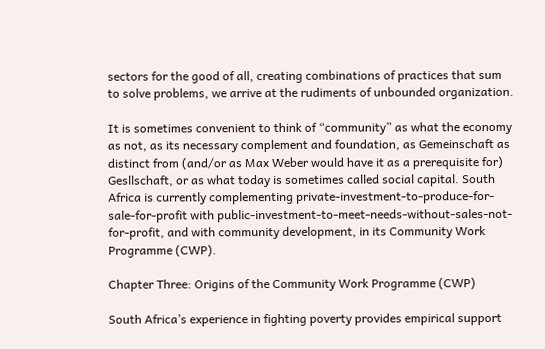sectors for the good of all, creating combinations of practices that sum to solve problems, we arrive at the rudiments of unbounded organization.

It is sometimes convenient to think of “community” as what the economy as not, as its necessary complement and foundation, as Gemeinschaft as distinct from (and/or as Max Weber would have it as a prerequisite for) Gesllschaft, or as what today is sometimes called social capital. South Africa is currently complementing private-investment-to-produce-for-sale-for-profit with public-investment-to-meet-needs-without-sales-not-for-profit, and with community development, in its Community Work Programme (CWP).

Chapter Three: Origins of the Community Work Programme (CWP)

South Africa’s experience in fighting poverty provides empirical support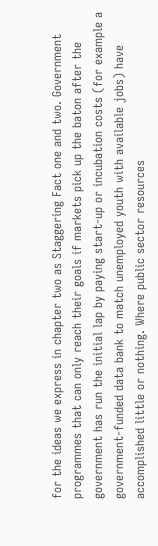for the ideas we express in chapter two as Staggering Fact one and two. Government programmes that can only reach their goals if markets pick up the baton after the government has run the initial lap by paying start-up or incubation costs (for example a government-funded data bank to match unemployed youth with available jobs) have accomplished little or nothing. Where public sector resources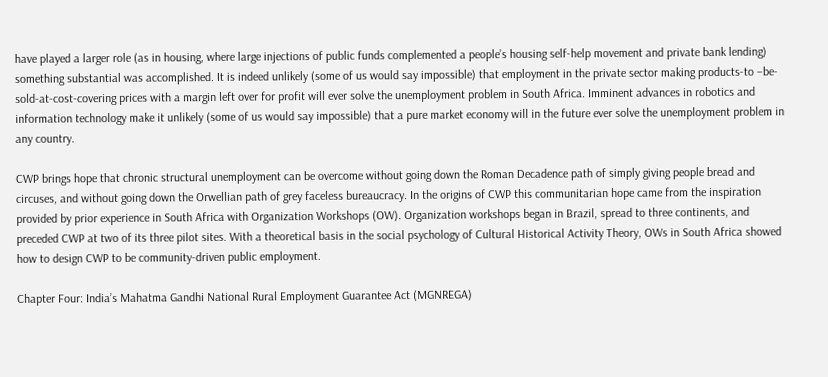have played a larger role (as in housing, where large injections of public funds complemented a people’s housing self-help movement and private bank lending) something substantial was accomplished. It is indeed unlikely (some of us would say impossible) that employment in the private sector making products-to –be-sold-at-cost-covering prices with a margin left over for profit will ever solve the unemployment problem in South Africa. Imminent advances in robotics and information technology make it unlikely (some of us would say impossible) that a pure market economy will in the future ever solve the unemployment problem in any country.

CWP brings hope that chronic structural unemployment can be overcome without going down the Roman Decadence path of simply giving people bread and circuses, and without going down the Orwellian path of grey faceless bureaucracy. In the origins of CWP this communitarian hope came from the inspiration provided by prior experience in South Africa with Organization Workshops (OW). Organization workshops began in Brazil, spread to three continents, and preceded CWP at two of its three pilot sites. With a theoretical basis in the social psychology of Cultural Historical Activity Theory, OWs in South Africa showed how to design CWP to be community-driven public employment.

Chapter Four: India’s Mahatma Gandhi National Rural Employment Guarantee Act (MGNREGA)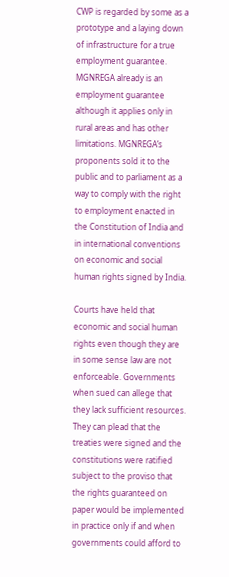CWP is regarded by some as a prototype and a laying down of infrastructure for a true employment guarantee. MGNREGA already is an employment guarantee although it applies only in rural areas and has other limitations. MGNREGA’s proponents sold it to the public and to parliament as a way to comply with the right to employment enacted in the Constitution of India and in international conventions on economic and social human rights signed by India.

Courts have held that economic and social human rights even though they are in some sense law are not enforceable. Governments when sued can allege that they lack sufficient resources. They can plead that the treaties were signed and the constitutions were ratified subject to the proviso that the rights guaranteed on paper would be implemented in practice only if and when governments could afford to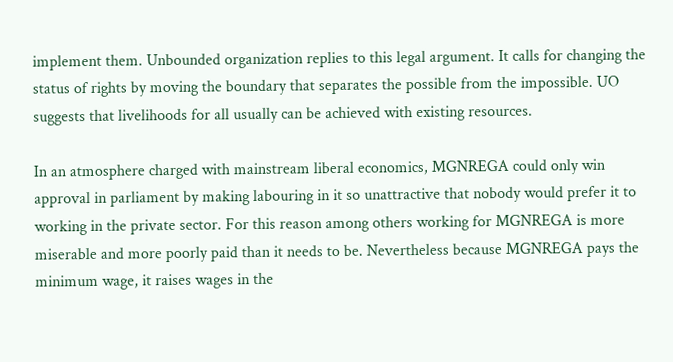implement them. Unbounded organization replies to this legal argument. It calls for changing the status of rights by moving the boundary that separates the possible from the impossible. UO suggests that livelihoods for all usually can be achieved with existing resources.

In an atmosphere charged with mainstream liberal economics, MGNREGA could only win approval in parliament by making labouring in it so unattractive that nobody would prefer it to working in the private sector. For this reason among others working for MGNREGA is more miserable and more poorly paid than it needs to be. Nevertheless because MGNREGA pays the minimum wage, it raises wages in the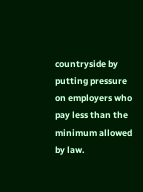countryside by putting pressure on employers who pay less than the minimum allowed by law.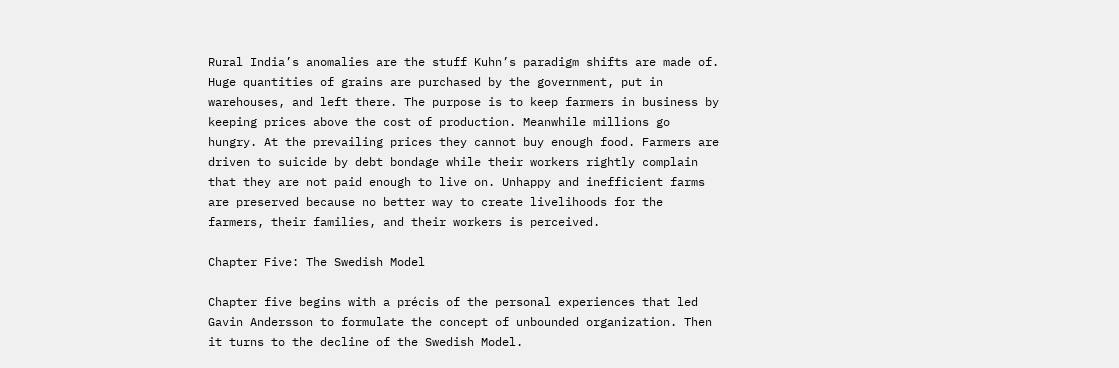Rural India’s anomalies are the stuff Kuhn’s paradigm shifts are made of. Huge quantities of grains are purchased by the government, put in warehouses, and left there. The purpose is to keep farmers in business by keeping prices above the cost of production. Meanwhile millions go hungry. At the prevailing prices they cannot buy enough food. Farmers are driven to suicide by debt bondage while their workers rightly complain that they are not paid enough to live on. Unhappy and inefficient farms are preserved because no better way to create livelihoods for the farmers, their families, and their workers is perceived.

Chapter Five: The Swedish Model

Chapter five begins with a précis of the personal experiences that led Gavin Andersson to formulate the concept of unbounded organization. Then it turns to the decline of the Swedish Model.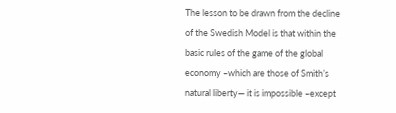The lesson to be drawn from the decline of the Swedish Model is that within the basic rules of the game of the global economy –which are those of Smith’s natural liberty— it is impossible –except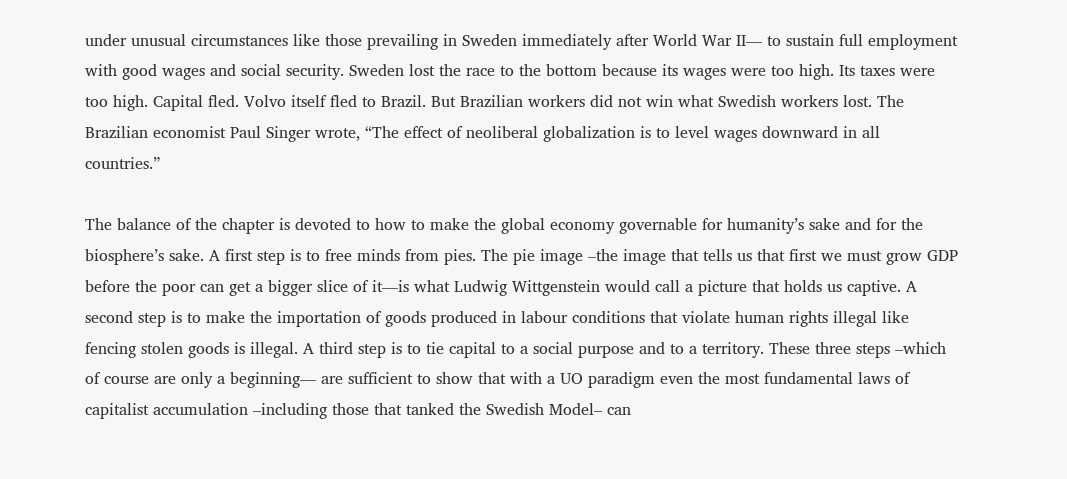under unusual circumstances like those prevailing in Sweden immediately after World War II— to sustain full employment with good wages and social security. Sweden lost the race to the bottom because its wages were too high. Its taxes were too high. Capital fled. Volvo itself fled to Brazil. But Brazilian workers did not win what Swedish workers lost. The Brazilian economist Paul Singer wrote, “The effect of neoliberal globalization is to level wages downward in all countries.”

The balance of the chapter is devoted to how to make the global economy governable for humanity’s sake and for the biosphere’s sake. A first step is to free minds from pies. The pie image –the image that tells us that first we must grow GDP before the poor can get a bigger slice of it—is what Ludwig Wittgenstein would call a picture that holds us captive. A second step is to make the importation of goods produced in labour conditions that violate human rights illegal like fencing stolen goods is illegal. A third step is to tie capital to a social purpose and to a territory. These three steps –which of course are only a beginning— are sufficient to show that with a UO paradigm even the most fundamental laws of capitalist accumulation –including those that tanked the Swedish Model– can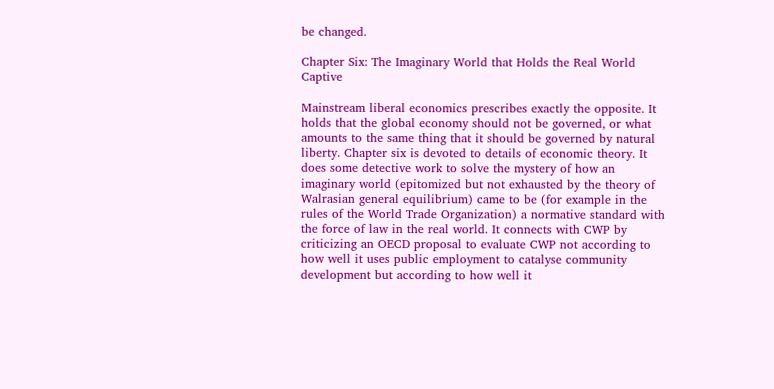be changed.

Chapter Six: The Imaginary World that Holds the Real World Captive

Mainstream liberal economics prescribes exactly the opposite. It holds that the global economy should not be governed, or what amounts to the same thing that it should be governed by natural liberty. Chapter six is devoted to details of economic theory. It does some detective work to solve the mystery of how an imaginary world (epitomized but not exhausted by the theory of Walrasian general equilibrium) came to be (for example in the rules of the World Trade Organization) a normative standard with the force of law in the real world. It connects with CWP by criticizing an OECD proposal to evaluate CWP not according to how well it uses public employment to catalyse community development but according to how well it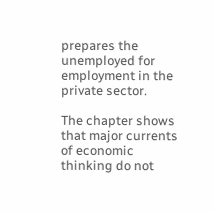prepares the unemployed for employment in the private sector.

The chapter shows that major currents of economic thinking do not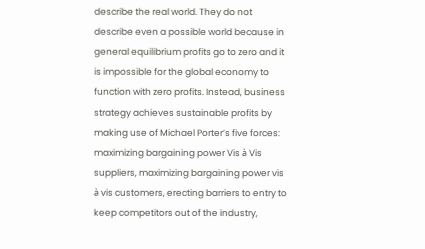describe the real world. They do not describe even a possible world because in general equilibrium profits go to zero and it is impossible for the global economy to function with zero profits. Instead, business strategy achieves sustainable profits by making use of Michael Porter’s five forces: maximizing bargaining power Vis à Vis suppliers, maximizing bargaining power vis à vis customers, erecting barriers to entry to keep competitors out of the industry,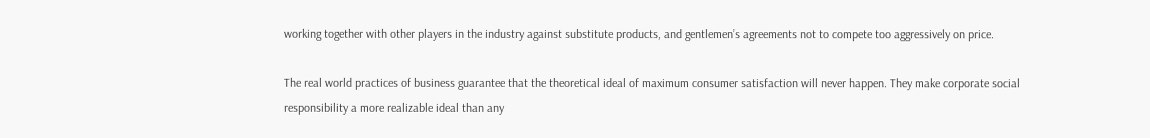working together with other players in the industry against substitute products, and gentlemen’s agreements not to compete too aggressively on price.

The real world practices of business guarantee that the theoretical ideal of maximum consumer satisfaction will never happen. They make corporate social responsibility a more realizable ideal than any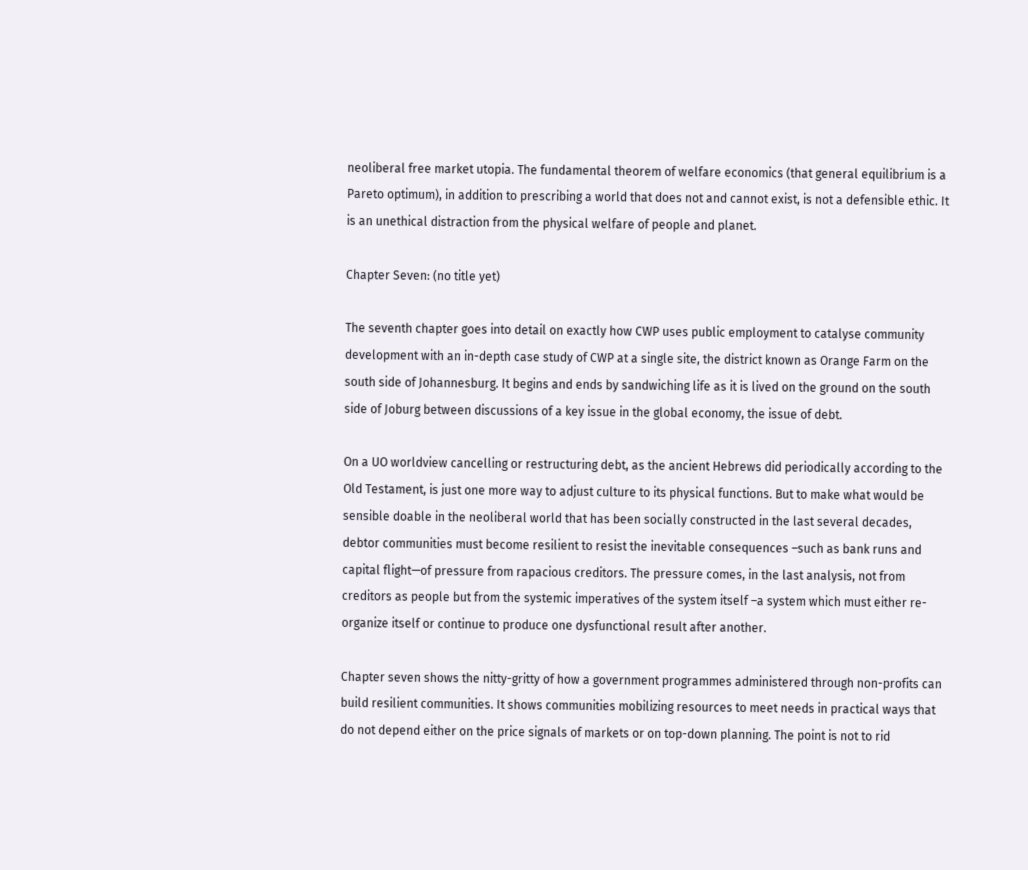neoliberal free market utopia. The fundamental theorem of welfare economics (that general equilibrium is a Pareto optimum), in addition to prescribing a world that does not and cannot exist, is not a defensible ethic. It is an unethical distraction from the physical welfare of people and planet.

Chapter Seven: (no title yet)

The seventh chapter goes into detail on exactly how CWP uses public employment to catalyse community development with an in-depth case study of CWP at a single site, the district known as Orange Farm on the south side of Johannesburg. It begins and ends by sandwiching life as it is lived on the ground on the south side of Joburg between discussions of a key issue in the global economy, the issue of debt.

On a UO worldview cancelling or restructuring debt, as the ancient Hebrews did periodically according to the Old Testament, is just one more way to adjust culture to its physical functions. But to make what would be sensible doable in the neoliberal world that has been socially constructed in the last several decades, debtor communities must become resilient to resist the inevitable consequences –such as bank runs and capital flight—of pressure from rapacious creditors. The pressure comes, in the last analysis, not from creditors as people but from the systemic imperatives of the system itself –a system which must either re-organize itself or continue to produce one dysfunctional result after another.

Chapter seven shows the nitty-gritty of how a government programmes administered through non-profits can build resilient communities. It shows communities mobilizing resources to meet needs in practical ways that do not depend either on the price signals of markets or on top-down planning. The point is not to rid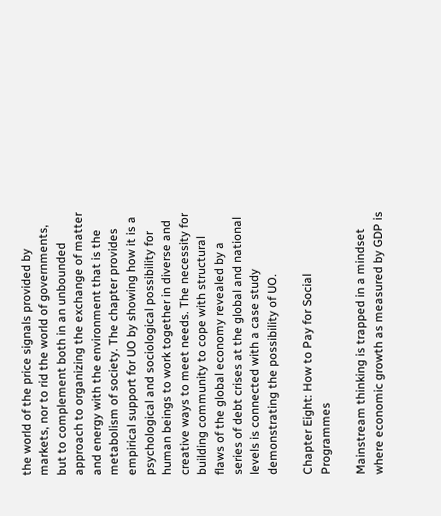the world of the price signals provided by markets, nor to rid the world of governments, but to complement both in an unbounded approach to organizing the exchange of matter and energy with the environment that is the metabolism of society. The chapter provides empirical support for UO by showing how it is a psychological and sociological possibility for human beings to work together in diverse and creative ways to meet needs. The necessity for building community to cope with structural flaws of the global economy revealed by a series of debt crises at the global and national levels is connected with a case study demonstrating the possibility of UO.

Chapter Eight: How to Pay for Social Programmes

Mainstream thinking is trapped in a mindset where economic growth as measured by GDP is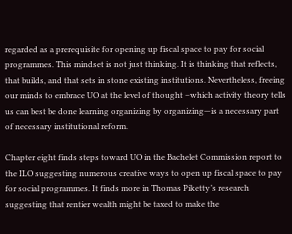regarded as a prerequisite for opening up fiscal space to pay for social programmes. This mindset is not just thinking. It is thinking that reflects, that builds, and that sets in stone existing institutions. Nevertheless, freeing our minds to embrace UO at the level of thought –which activity theory tells us can best be done learning organizing by organizing—is a necessary part of necessary institutional reform.

Chapter eight finds steps toward UO in the Bachelet Commission report to the ILO suggesting numerous creative ways to open up fiscal space to pay for social programmes. It finds more in Thomas Piketty’s research suggesting that rentier wealth might be taxed to make the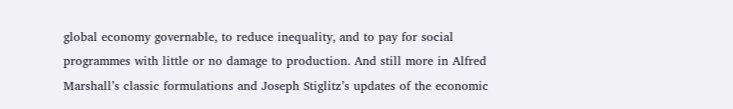global economy governable, to reduce inequality, and to pay for social programmes with little or no damage to production. And still more in Alfred Marshall’s classic formulations and Joseph Stiglitz’s updates of the economic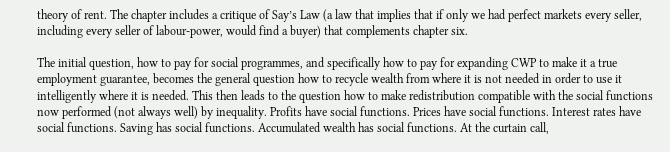theory of rent. The chapter includes a critique of Say’s Law (a law that implies that if only we had perfect markets every seller, including every seller of labour-power, would find a buyer) that complements chapter six.

The initial question, how to pay for social programmes, and specifically how to pay for expanding CWP to make it a true employment guarantee, becomes the general question how to recycle wealth from where it is not needed in order to use it intelligently where it is needed. This then leads to the question how to make redistribution compatible with the social functions now performed (not always well) by inequality. Profits have social functions. Prices have social functions. Interest rates have social functions. Saving has social functions. Accumulated wealth has social functions. At the curtain call,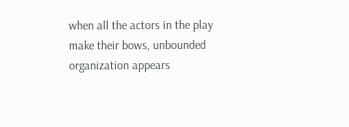when all the actors in the play make their bows, unbounded organization appears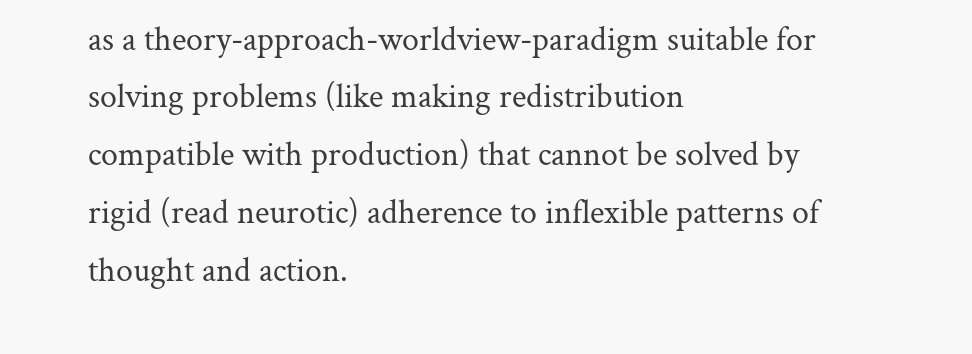as a theory-approach-worldview-paradigm suitable for solving problems (like making redistribution compatible with production) that cannot be solved by rigid (read neurotic) adherence to inflexible patterns of thought and action.